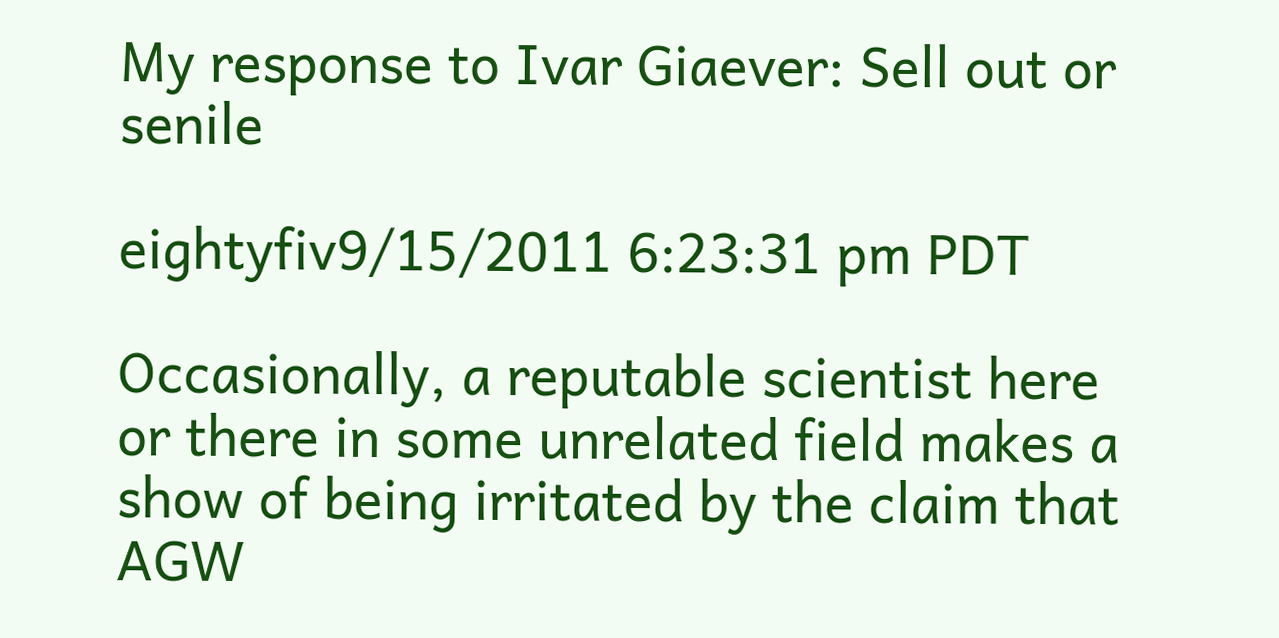My response to Ivar Giaever: Sell out or senile

eightyfiv9/15/2011 6:23:31 pm PDT

Occasionally, a reputable scientist here or there in some unrelated field makes a show of being irritated by the claim that AGW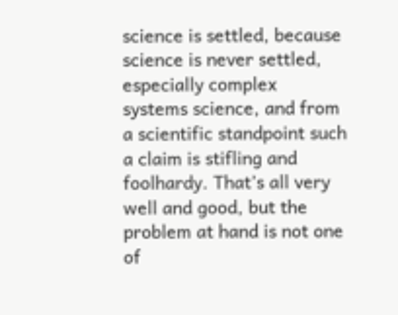science is settled, because science is never settled, especially complex systems science, and from a scientific standpoint such a claim is stifling and foolhardy. That’s all very well and good, but the problem at hand is not one of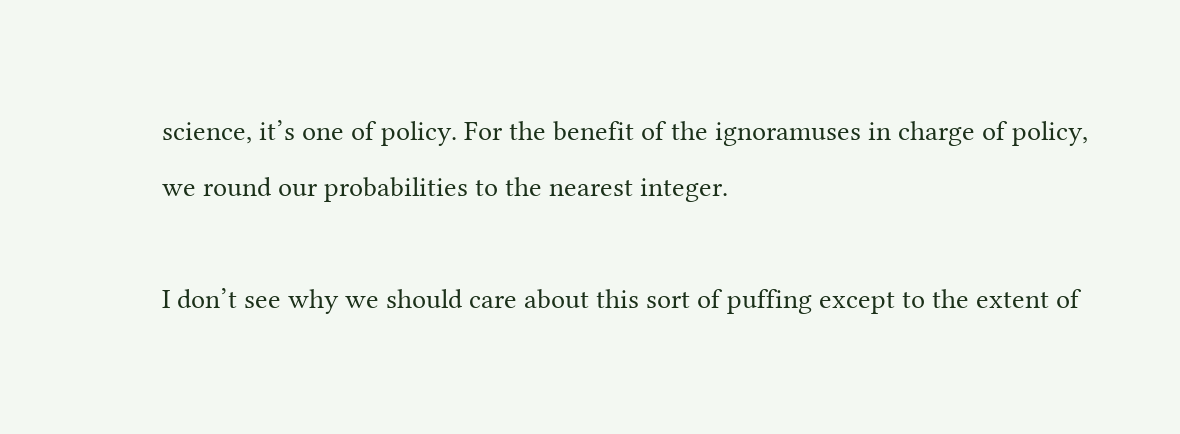science, it’s one of policy. For the benefit of the ignoramuses in charge of policy, we round our probabilities to the nearest integer.

I don’t see why we should care about this sort of puffing except to the extent of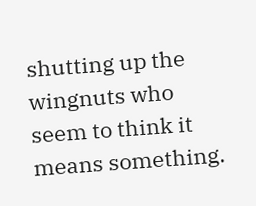shutting up the wingnuts who seem to think it means something.